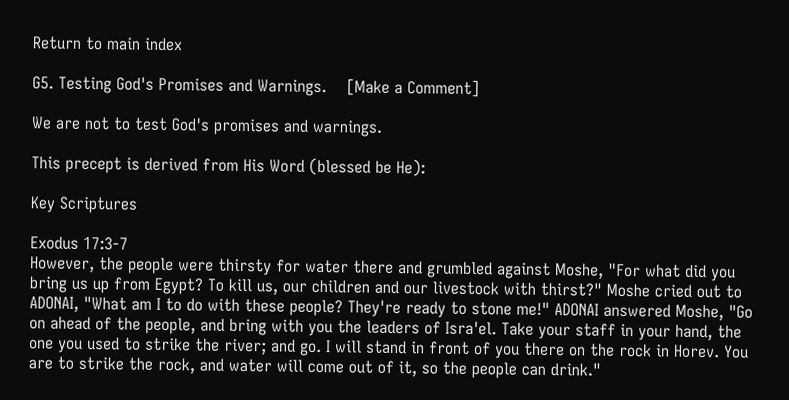Return to main index

G5. Testing God's Promises and Warnings.    [Make a Comment]

We are not to test God's promises and warnings.

This precept is derived from His Word (blessed be He):

Key Scriptures

Exodus 17:3-7
However, the people were thirsty for water there and grumbled against Moshe, "For what did you bring us up from Egypt? To kill us, our children and our livestock with thirst?" Moshe cried out to ADONAI, "What am I to do with these people? They're ready to stone me!" ADONAI answered Moshe, "Go on ahead of the people, and bring with you the leaders of Isra'el. Take your staff in your hand, the one you used to strike the river; and go. I will stand in front of you there on the rock in Horev. You are to strike the rock, and water will come out of it, so the people can drink."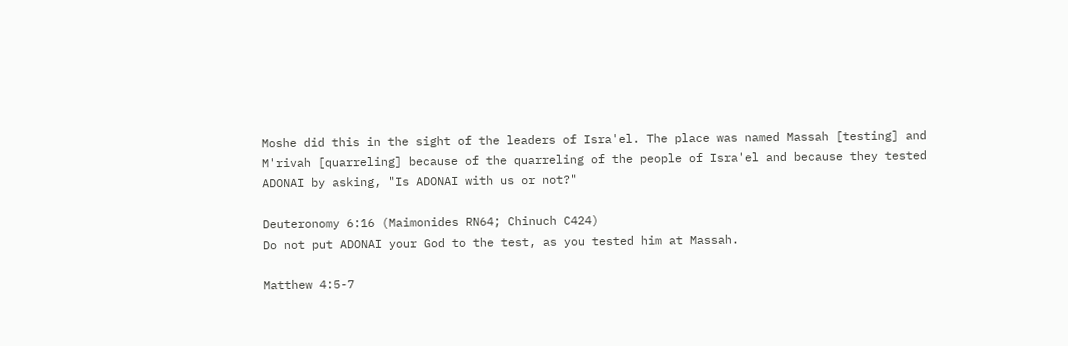Moshe did this in the sight of the leaders of Isra'el. The place was named Massah [testing] and M'rivah [quarreling] because of the quarreling of the people of Isra'el and because they tested ADONAI by asking, "Is ADONAI with us or not?"

Deuteronomy 6:16 (Maimonides RN64; Chinuch C424)
Do not put ADONAI your God to the test, as you tested him at Massah.

Matthew 4:5-7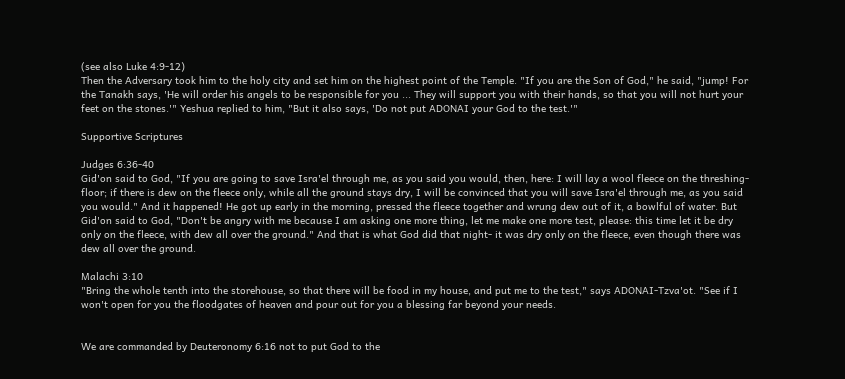(see also Luke 4:9-12)
Then the Adversary took him to the holy city and set him on the highest point of the Temple. "If you are the Son of God," he said, "jump! For the Tanakh says, 'He will order his angels to be responsible for you ... They will support you with their hands, so that you will not hurt your feet on the stones.'" Yeshua replied to him, "But it also says, 'Do not put ADONAI your God to the test.'"

Supportive Scriptures

Judges 6:36-40
Gid'on said to God, "If you are going to save Isra'el through me, as you said you would, then, here: I will lay a wool fleece on the threshing-floor; if there is dew on the fleece only, while all the ground stays dry, I will be convinced that you will save Isra'el through me, as you said you would." And it happened! He got up early in the morning, pressed the fleece together and wrung dew out of it, a bowlful of water. But Gid'on said to God, "Don't be angry with me because I am asking one more thing, let me make one more test, please: this time let it be dry only on the fleece, with dew all over the ground." And that is what God did that night- it was dry only on the fleece, even though there was dew all over the ground.

Malachi 3:10
"Bring the whole tenth into the storehouse, so that there will be food in my house, and put me to the test," says ADONAI-Tzva'ot. "See if I won't open for you the floodgates of heaven and pour out for you a blessing far beyond your needs.


We are commanded by Deuteronomy 6:16 not to put God to the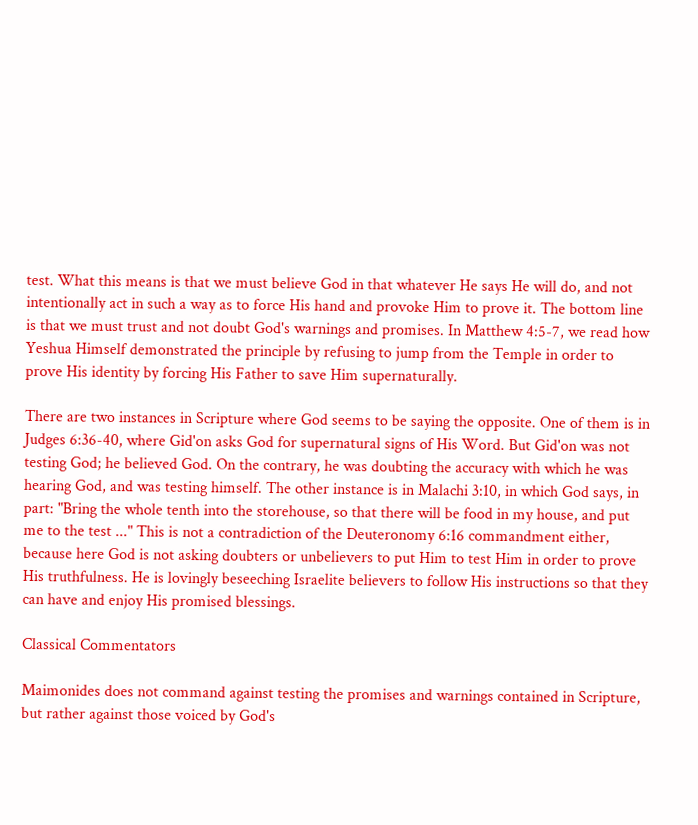test. What this means is that we must believe God in that whatever He says He will do, and not intentionally act in such a way as to force His hand and provoke Him to prove it. The bottom line is that we must trust and not doubt God's warnings and promises. In Matthew 4:5-7, we read how Yeshua Himself demonstrated the principle by refusing to jump from the Temple in order to prove His identity by forcing His Father to save Him supernaturally.

There are two instances in Scripture where God seems to be saying the opposite. One of them is in Judges 6:36-40, where Gid'on asks God for supernatural signs of His Word. But Gid'on was not testing God; he believed God. On the contrary, he was doubting the accuracy with which he was hearing God, and was testing himself. The other instance is in Malachi 3:10, in which God says, in part: "Bring the whole tenth into the storehouse, so that there will be food in my house, and put me to the test ..." This is not a contradiction of the Deuteronomy 6:16 commandment either, because here God is not asking doubters or unbelievers to put Him to test Him in order to prove His truthfulness. He is lovingly beseeching Israelite believers to follow His instructions so that they can have and enjoy His promised blessings.

Classical Commentators

Maimonides does not command against testing the promises and warnings contained in Scripture, but rather against those voiced by God's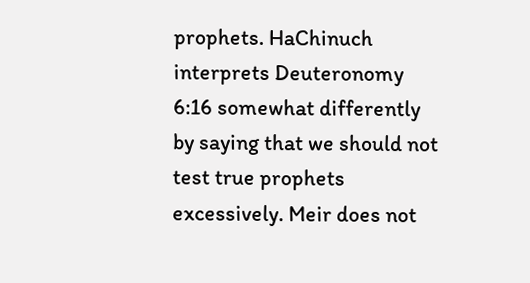prophets. HaChinuch interprets Deuteronomy 6:16 somewhat differently by saying that we should not test true prophets excessively. Meir does not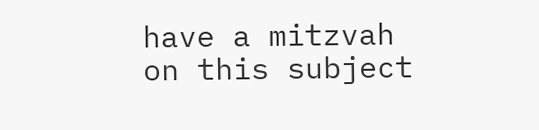have a mitzvah on this subject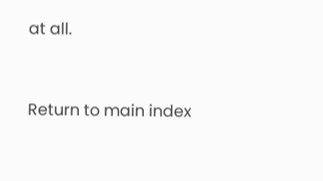at all.


Return to main index